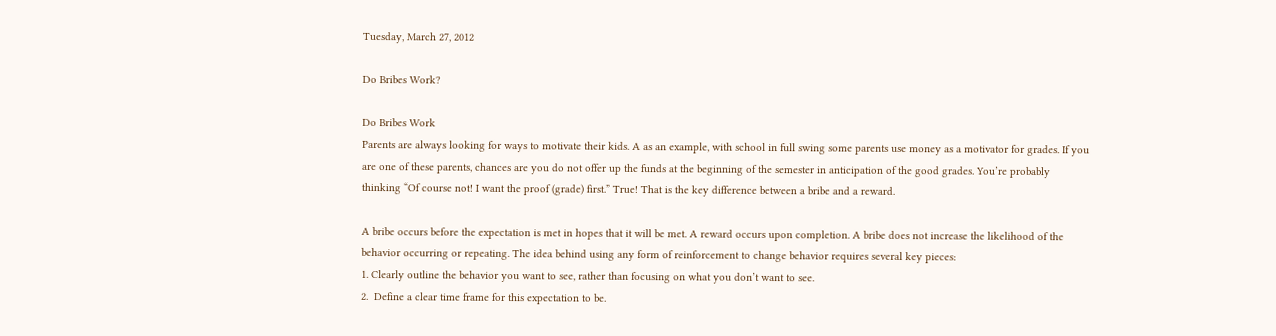Tuesday, March 27, 2012

Do Bribes Work?

Do Bribes Work
Parents are always looking for ways to motivate their kids. A as an example, with school in full swing some parents use money as a motivator for grades. If you are one of these parents, chances are you do not offer up the funds at the beginning of the semester in anticipation of the good grades. You’re probably thinking “Of course not! I want the proof (grade) first.” True! That is the key difference between a bribe and a reward.

A bribe occurs before the expectation is met in hopes that it will be met. A reward occurs upon completion. A bribe does not increase the likelihood of the behavior occurring or repeating. The idea behind using any form of reinforcement to change behavior requires several key pieces:
1. Clearly outline the behavior you want to see, rather than focusing on what you don’t want to see.
2.  Define a clear time frame for this expectation to be.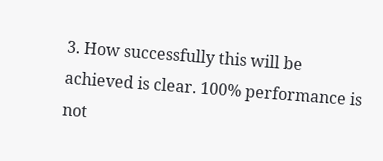3. How successfully this will be achieved is clear. 100% performance is not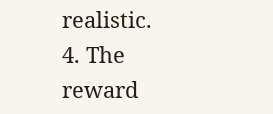realistic.
4. The reward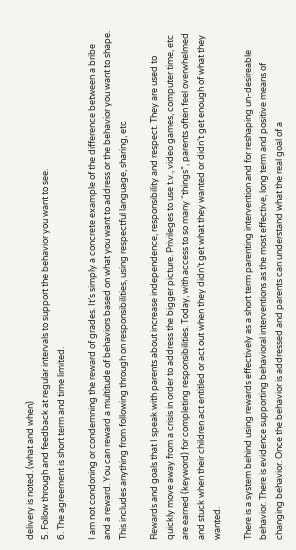delivery is noted. (what and when)
5. Follow through and feedback at regular intervals to support the behavior you want to see.
6. The agreement is short term and time limited.

I am not condoning or condemning the reward of grades. It’s simply a concrete example of the difference between a bribe and a reward. You can reward a multitude of behaviors based on what you want to address or the behavior you want to shape. This includes anything from following through on responsibilities, using respectful language, sharing, etc

Rewards and goals that I speak with parents about increase independence, responsibility and respect. They are used to quickly move away from a crisis in order to address the bigger picture. Privileges to use t.v., video games, computer time, etc are earned (keyword) for completing responsibilities. Today, with access to so many “things”, parents often feel overwhelmed and stuck when their children act entitled or act out when they didn’t get what they wanted or didn’t get enough of what they wanted.

There is a system behind using rewards effectively as a short term parenting intervention and for reshaping un-desireable behavior. There is evidence supporting behavioral interventions as the most effective, long term and positive means of changing behavior. Once the behavior is addressed and parents can understand what the real goal of a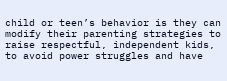child or teen’s behavior is they can modify their parenting strategies to raise respectful, independent kids, to avoid power struggles and have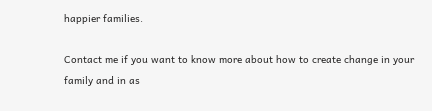happier families.

Contact me if you want to know more about how to create change in your family and in as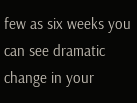few as six weeks you can see dramatic change in your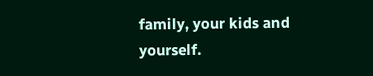family, your kids and yourself.